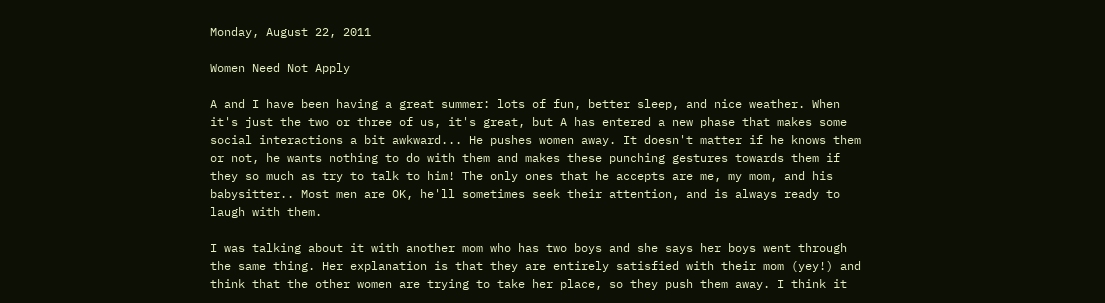Monday, August 22, 2011

Women Need Not Apply

A and I have been having a great summer: lots of fun, better sleep, and nice weather. When it's just the two or three of us, it's great, but A has entered a new phase that makes some social interactions a bit awkward... He pushes women away. It doesn't matter if he knows them or not, he wants nothing to do with them and makes these punching gestures towards them if they so much as try to talk to him! The only ones that he accepts are me, my mom, and his babysitter.. Most men are OK, he'll sometimes seek their attention, and is always ready to laugh with them.

I was talking about it with another mom who has two boys and she says her boys went through the same thing. Her explanation is that they are entirely satisfied with their mom (yey!) and think that the other women are trying to take her place, so they push them away. I think it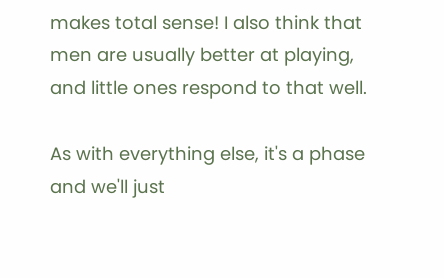makes total sense! I also think that men are usually better at playing, and little ones respond to that well.

As with everything else, it's a phase and we'll just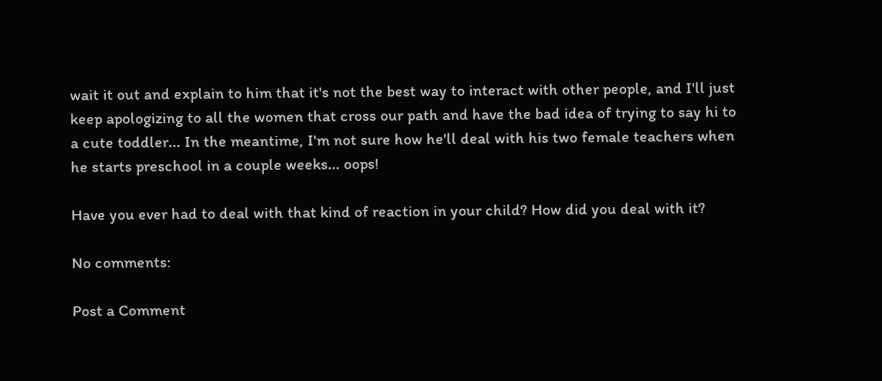wait it out and explain to him that it's not the best way to interact with other people, and I'll just keep apologizing to all the women that cross our path and have the bad idea of trying to say hi to a cute toddler... In the meantime, I'm not sure how he'll deal with his two female teachers when he starts preschool in a couple weeks... oops!

Have you ever had to deal with that kind of reaction in your child? How did you deal with it?

No comments:

Post a Comment